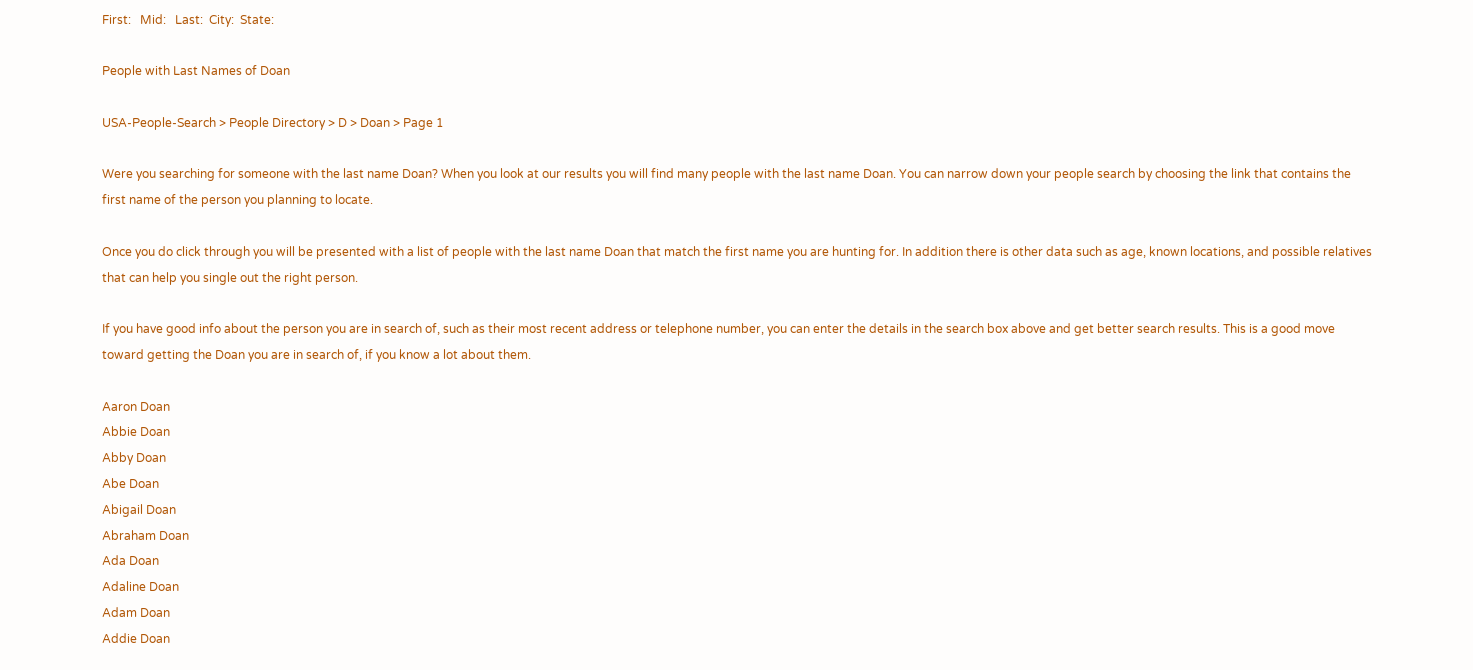First:   Mid:   Last:  City:  State:

People with Last Names of Doan

USA-People-Search > People Directory > D > Doan > Page 1

Were you searching for someone with the last name Doan? When you look at our results you will find many people with the last name Doan. You can narrow down your people search by choosing the link that contains the first name of the person you planning to locate.

Once you do click through you will be presented with a list of people with the last name Doan that match the first name you are hunting for. In addition there is other data such as age, known locations, and possible relatives that can help you single out the right person.

If you have good info about the person you are in search of, such as their most recent address or telephone number, you can enter the details in the search box above and get better search results. This is a good move toward getting the Doan you are in search of, if you know a lot about them.

Aaron Doan
Abbie Doan
Abby Doan
Abe Doan
Abigail Doan
Abraham Doan
Ada Doan
Adaline Doan
Adam Doan
Addie Doan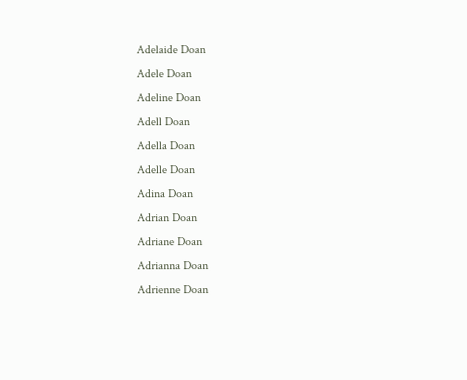Adelaide Doan
Adele Doan
Adeline Doan
Adell Doan
Adella Doan
Adelle Doan
Adina Doan
Adrian Doan
Adriane Doan
Adrianna Doan
Adrienne Doan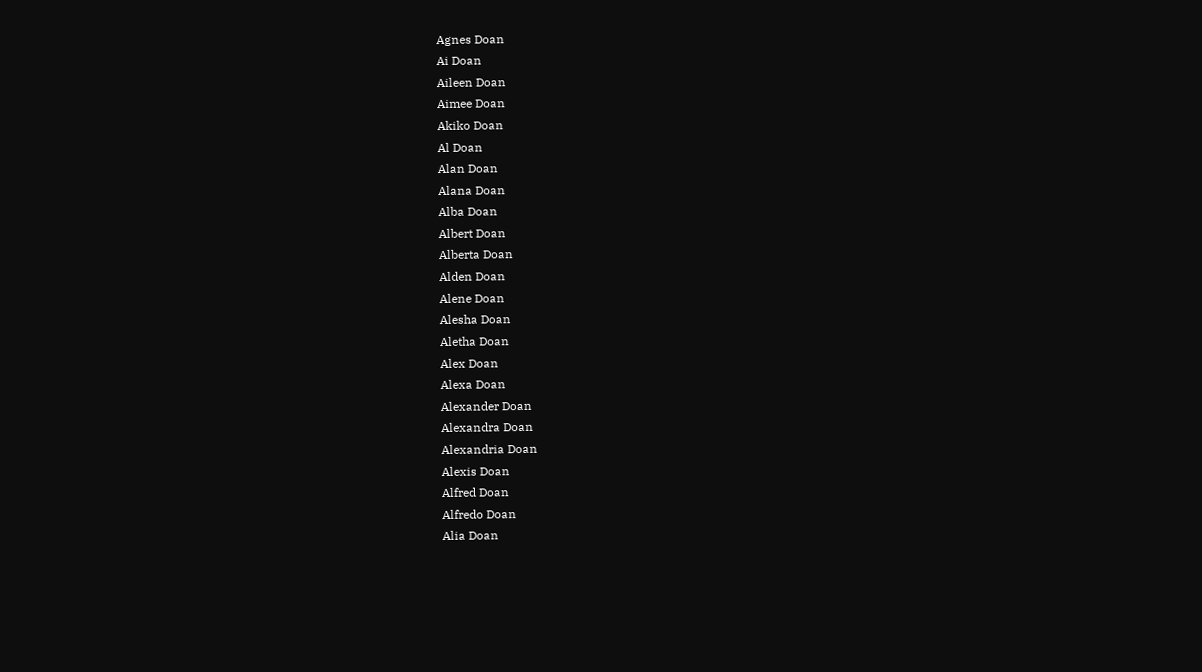Agnes Doan
Ai Doan
Aileen Doan
Aimee Doan
Akiko Doan
Al Doan
Alan Doan
Alana Doan
Alba Doan
Albert Doan
Alberta Doan
Alden Doan
Alene Doan
Alesha Doan
Aletha Doan
Alex Doan
Alexa Doan
Alexander Doan
Alexandra Doan
Alexandria Doan
Alexis Doan
Alfred Doan
Alfredo Doan
Alia Doan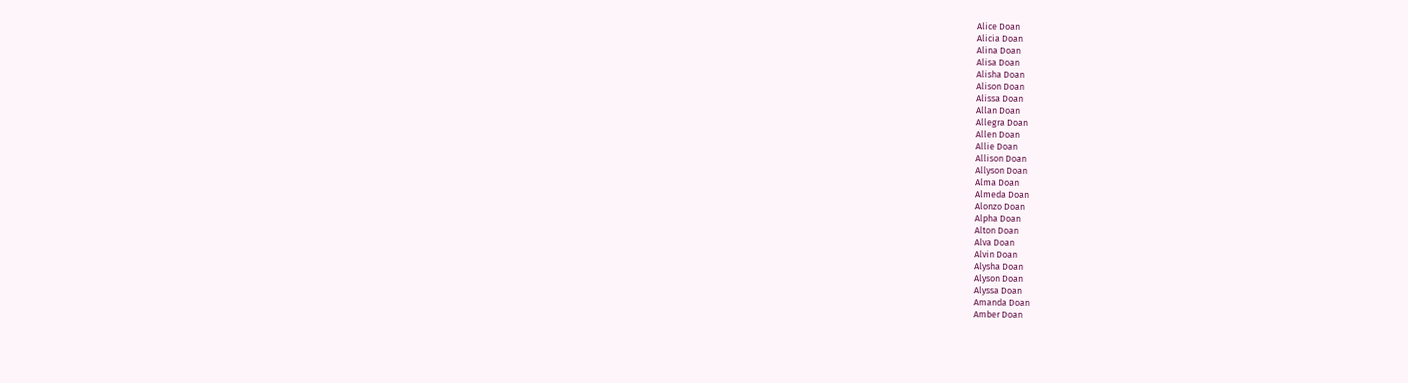Alice Doan
Alicia Doan
Alina Doan
Alisa Doan
Alisha Doan
Alison Doan
Alissa Doan
Allan Doan
Allegra Doan
Allen Doan
Allie Doan
Allison Doan
Allyson Doan
Alma Doan
Almeda Doan
Alonzo Doan
Alpha Doan
Alton Doan
Alva Doan
Alvin Doan
Alysha Doan
Alyson Doan
Alyssa Doan
Amanda Doan
Amber Doan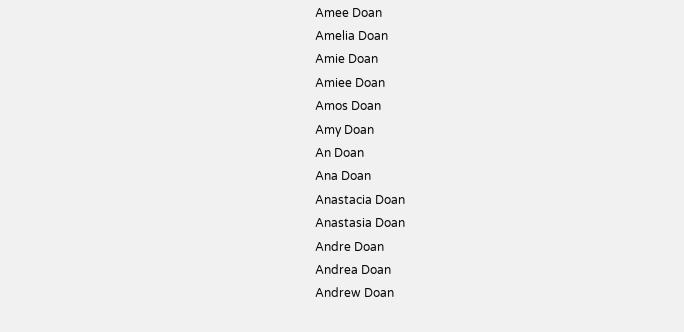Amee Doan
Amelia Doan
Amie Doan
Amiee Doan
Amos Doan
Amy Doan
An Doan
Ana Doan
Anastacia Doan
Anastasia Doan
Andre Doan
Andrea Doan
Andrew Doan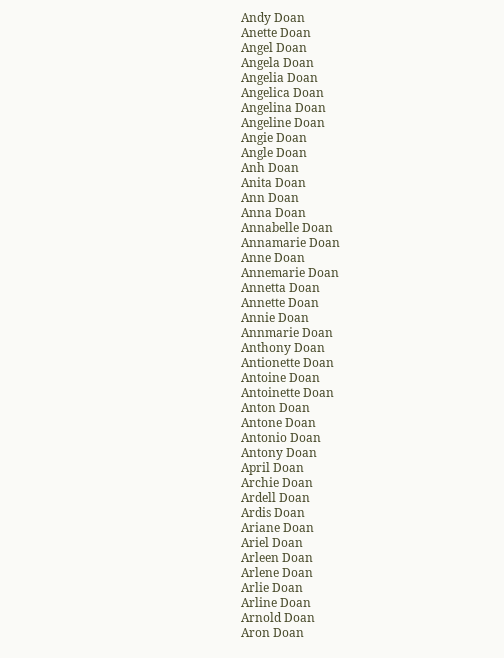Andy Doan
Anette Doan
Angel Doan
Angela Doan
Angelia Doan
Angelica Doan
Angelina Doan
Angeline Doan
Angie Doan
Angle Doan
Anh Doan
Anita Doan
Ann Doan
Anna Doan
Annabelle Doan
Annamarie Doan
Anne Doan
Annemarie Doan
Annetta Doan
Annette Doan
Annie Doan
Annmarie Doan
Anthony Doan
Antionette Doan
Antoine Doan
Antoinette Doan
Anton Doan
Antone Doan
Antonio Doan
Antony Doan
April Doan
Archie Doan
Ardell Doan
Ardis Doan
Ariane Doan
Ariel Doan
Arleen Doan
Arlene Doan
Arlie Doan
Arline Doan
Arnold Doan
Aron Doan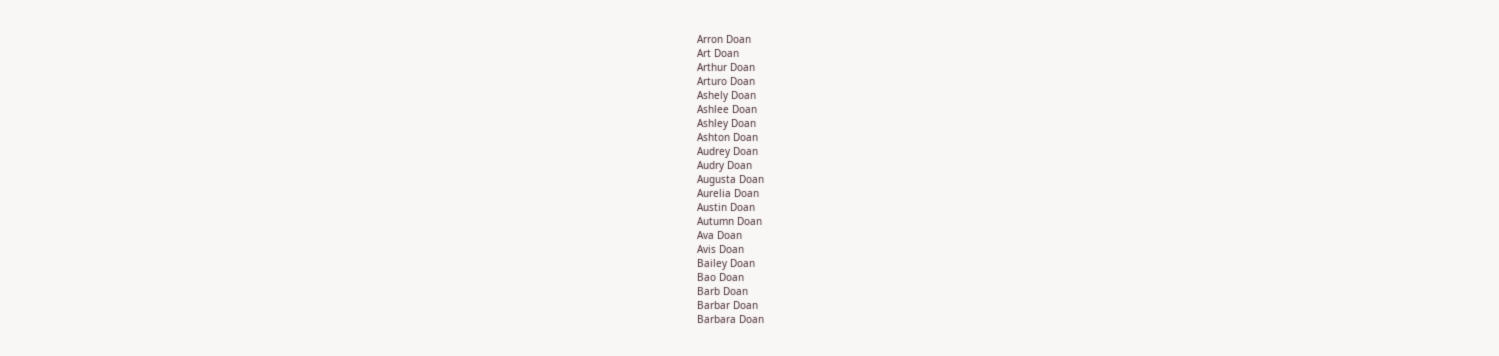Arron Doan
Art Doan
Arthur Doan
Arturo Doan
Ashely Doan
Ashlee Doan
Ashley Doan
Ashton Doan
Audrey Doan
Audry Doan
Augusta Doan
Aurelia Doan
Austin Doan
Autumn Doan
Ava Doan
Avis Doan
Bailey Doan
Bao Doan
Barb Doan
Barbar Doan
Barbara Doan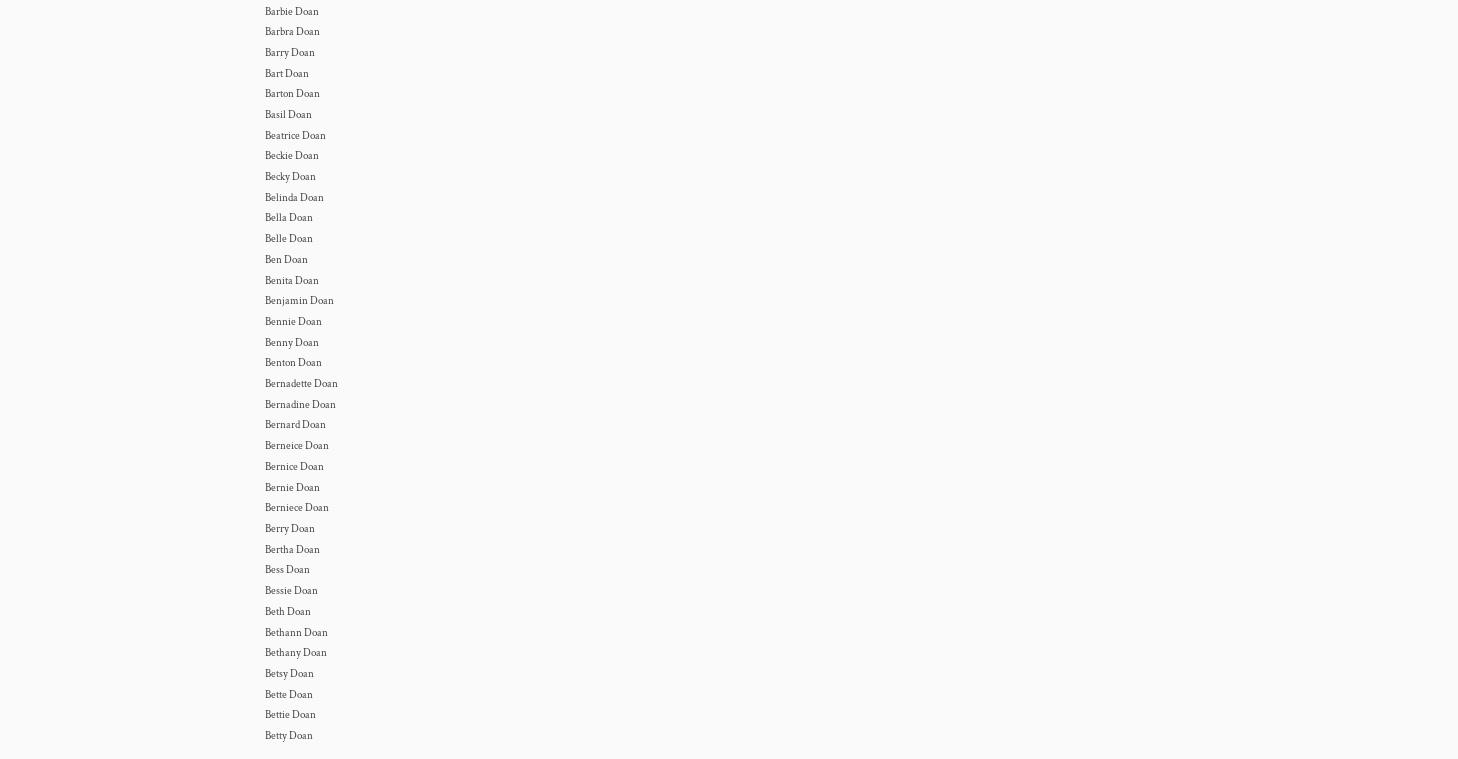Barbie Doan
Barbra Doan
Barry Doan
Bart Doan
Barton Doan
Basil Doan
Beatrice Doan
Beckie Doan
Becky Doan
Belinda Doan
Bella Doan
Belle Doan
Ben Doan
Benita Doan
Benjamin Doan
Bennie Doan
Benny Doan
Benton Doan
Bernadette Doan
Bernadine Doan
Bernard Doan
Berneice Doan
Bernice Doan
Bernie Doan
Berniece Doan
Berry Doan
Bertha Doan
Bess Doan
Bessie Doan
Beth Doan
Bethann Doan
Bethany Doan
Betsy Doan
Bette Doan
Bettie Doan
Betty Doan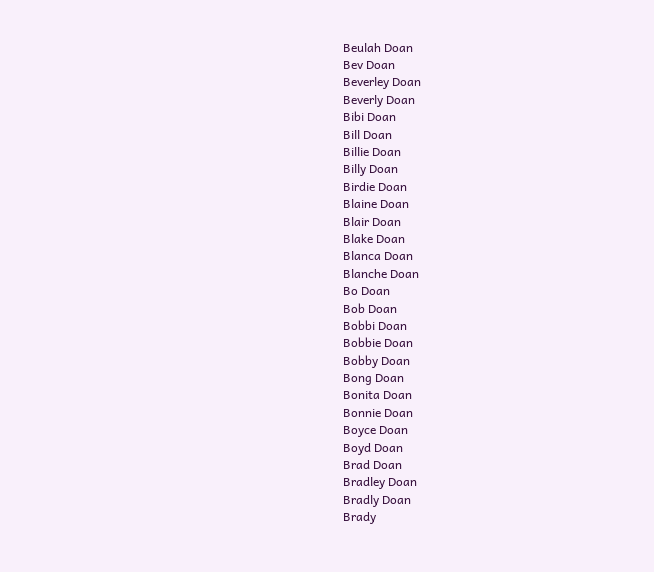Beulah Doan
Bev Doan
Beverley Doan
Beverly Doan
Bibi Doan
Bill Doan
Billie Doan
Billy Doan
Birdie Doan
Blaine Doan
Blair Doan
Blake Doan
Blanca Doan
Blanche Doan
Bo Doan
Bob Doan
Bobbi Doan
Bobbie Doan
Bobby Doan
Bong Doan
Bonita Doan
Bonnie Doan
Boyce Doan
Boyd Doan
Brad Doan
Bradley Doan
Bradly Doan
Brady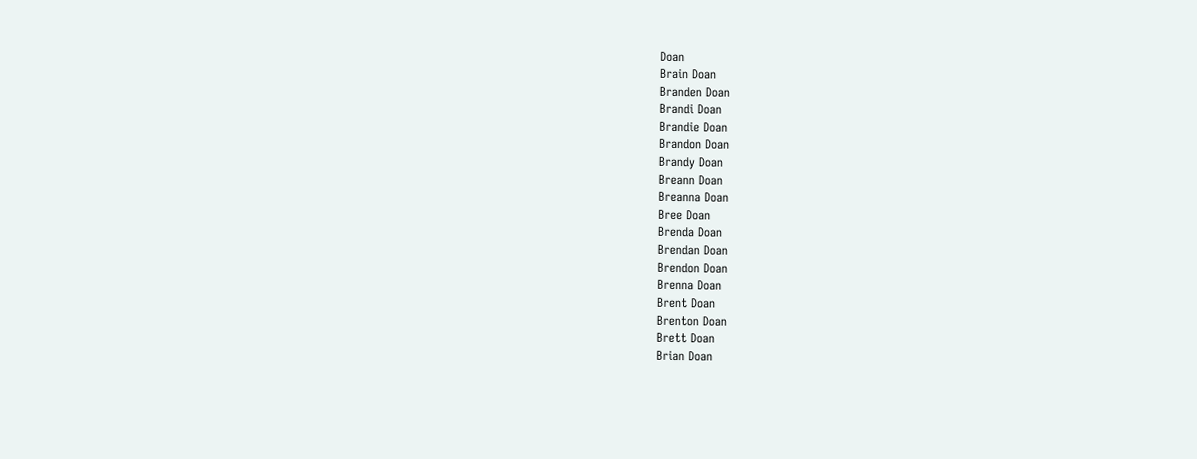Doan
Brain Doan
Branden Doan
Brandi Doan
Brandie Doan
Brandon Doan
Brandy Doan
Breann Doan
Breanna Doan
Bree Doan
Brenda Doan
Brendan Doan
Brendon Doan
Brenna Doan
Brent Doan
Brenton Doan
Brett Doan
Brian Doan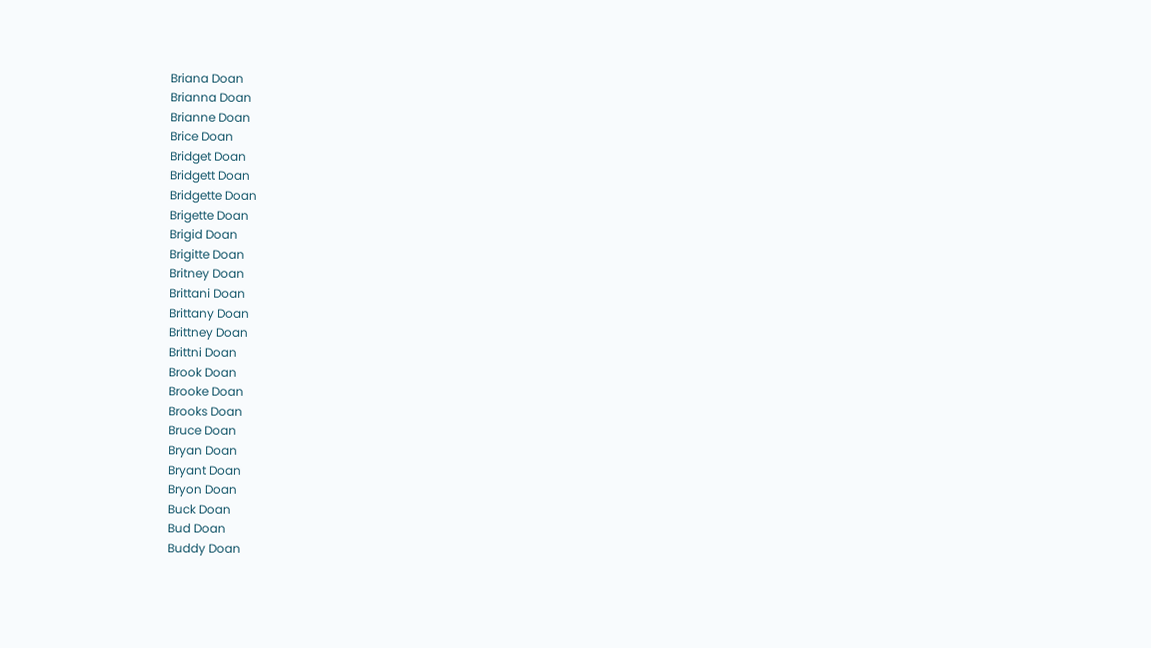Briana Doan
Brianna Doan
Brianne Doan
Brice Doan
Bridget Doan
Bridgett Doan
Bridgette Doan
Brigette Doan
Brigid Doan
Brigitte Doan
Britney Doan
Brittani Doan
Brittany Doan
Brittney Doan
Brittni Doan
Brook Doan
Brooke Doan
Brooks Doan
Bruce Doan
Bryan Doan
Bryant Doan
Bryon Doan
Buck Doan
Bud Doan
Buddy Doan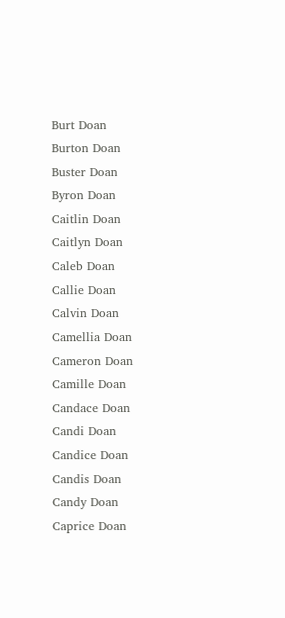Burt Doan
Burton Doan
Buster Doan
Byron Doan
Caitlin Doan
Caitlyn Doan
Caleb Doan
Callie Doan
Calvin Doan
Camellia Doan
Cameron Doan
Camille Doan
Candace Doan
Candi Doan
Candice Doan
Candis Doan
Candy Doan
Caprice Doan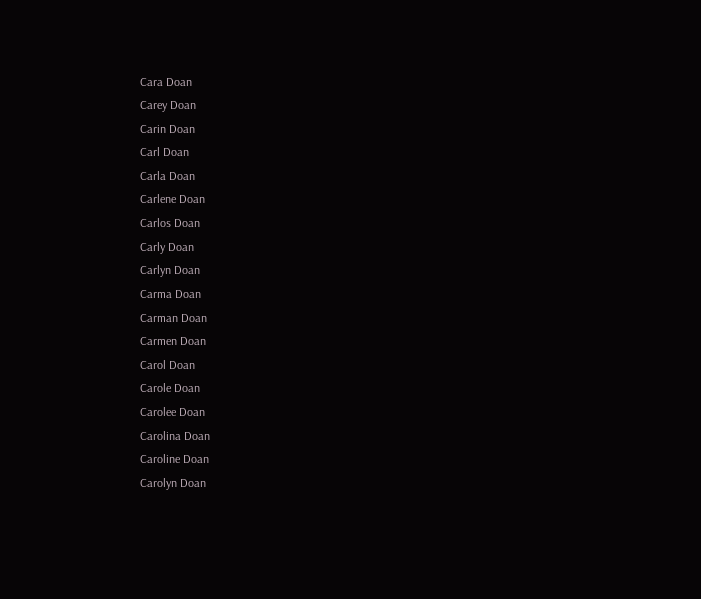Cara Doan
Carey Doan
Carin Doan
Carl Doan
Carla Doan
Carlene Doan
Carlos Doan
Carly Doan
Carlyn Doan
Carma Doan
Carman Doan
Carmen Doan
Carol Doan
Carole Doan
Carolee Doan
Carolina Doan
Caroline Doan
Carolyn Doan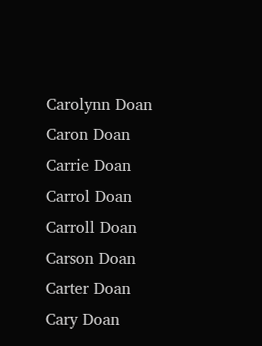Carolynn Doan
Caron Doan
Carrie Doan
Carrol Doan
Carroll Doan
Carson Doan
Carter Doan
Cary Doan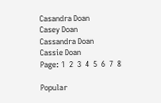Casandra Doan
Casey Doan
Cassandra Doan
Cassie Doan
Page: 1  2  3  4  5  6  7  8

Popular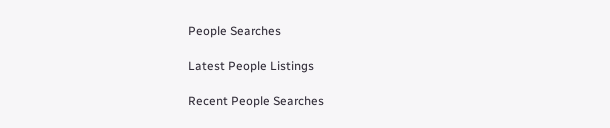People Searches

Latest People Listings

Recent People Searches